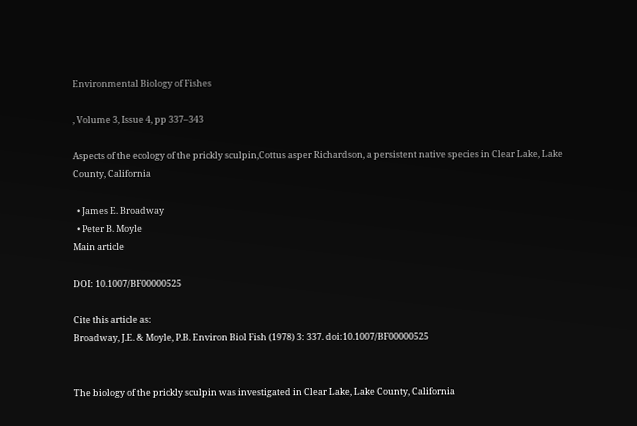Environmental Biology of Fishes

, Volume 3, Issue 4, pp 337–343

Aspects of the ecology of the prickly sculpin,Cottus asper Richardson, a persistent native species in Clear Lake, Lake County, California

  • James E. Broadway
  • Peter B. Moyle
Main article

DOI: 10.1007/BF00000525

Cite this article as:
Broadway, J.E. & Moyle, P.B. Environ Biol Fish (1978) 3: 337. doi:10.1007/BF00000525


The biology of the prickly sculpin was investigated in Clear Lake, Lake County, California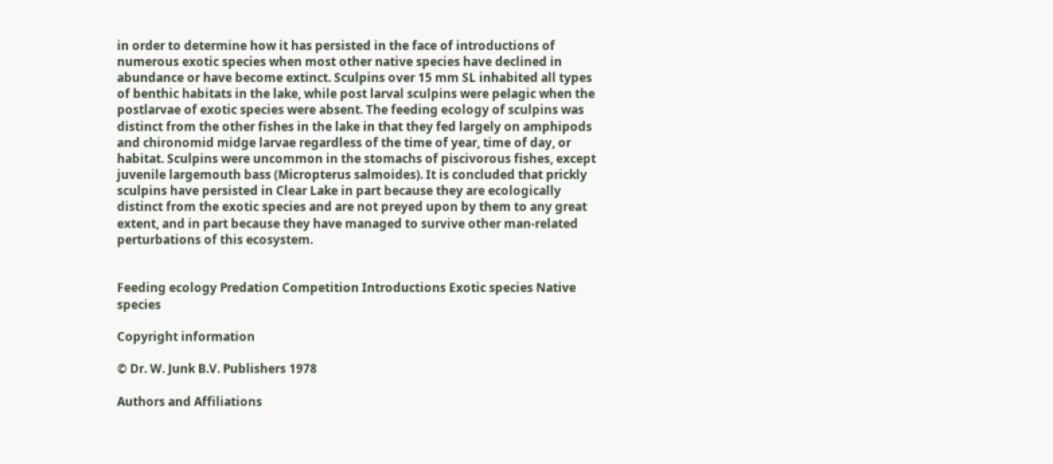in order to determine how it has persisted in the face of introductions of numerous exotic species when most other native species have declined in abundance or have become extinct. Sculpins over 15 mm SL inhabited all types of benthic habitats in the lake, while post larval sculpins were pelagic when the postlarvae of exotic species were absent. The feeding ecology of sculpins was distinct from the other fishes in the lake in that they fed largely on amphipods and chironomid midge larvae regardless of the time of year, time of day, or habitat. Sculpins were uncommon in the stomachs of piscivorous fishes, except juvenile largemouth bass (Micropterus salmoides). It is concluded that prickly sculpins have persisted in Clear Lake in part because they are ecologically distinct from the exotic species and are not preyed upon by them to any great extent, and in part because they have managed to survive other man-related perturbations of this ecosystem.


Feeding ecology Predation Competition Introductions Exotic species Native species

Copyright information

© Dr. W. Junk B.V. Publishers 1978

Authors and Affiliations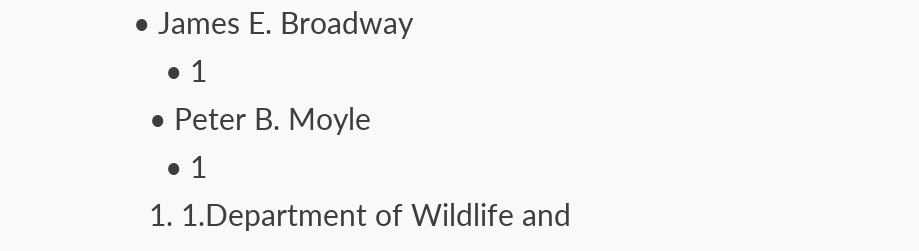• James E. Broadway
    • 1
  • Peter B. Moyle
    • 1
  1. 1.Department of Wildlife and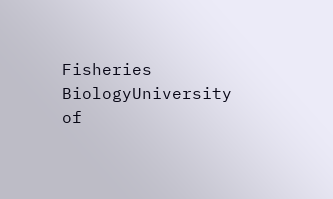Fisheries BiologyUniversity of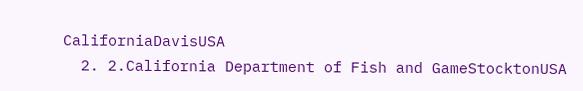CaliforniaDavisUSA
  2. 2.California Department of Fish and GameStocktonUSA